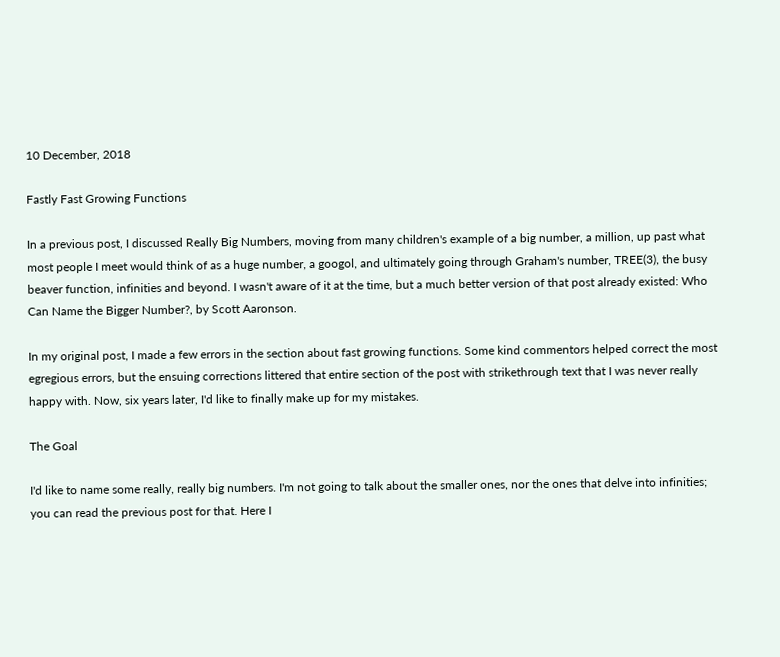10 December, 2018

Fastly Fast Growing Functions

In a previous post, I discussed Really Big Numbers, moving from many children's example of a big number, a million, up past what most people I meet would think of as a huge number, a googol, and ultimately going through Graham's number, TREE(3), the busy beaver function, infinities and beyond. I wasn't aware of it at the time, but a much better version of that post already existed: Who Can Name the Bigger Number?, by Scott Aaronson.

In my original post, I made a few errors in the section about fast growing functions. Some kind commentors helped correct the most egregious errors, but the ensuing corrections littered that entire section of the post with strikethrough text that I was never really happy with. Now, six years later, I'd like to finally make up for my mistakes.

The Goal

I'd like to name some really, really big numbers. I'm not going to talk about the smaller ones, nor the ones that delve into infinities; you can read the previous post for that. Here I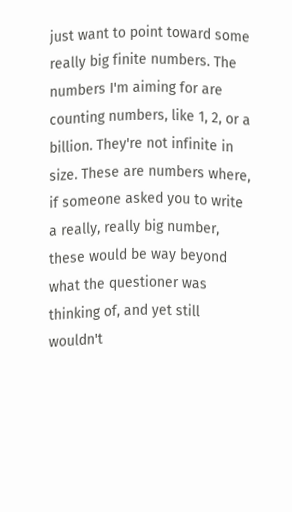just want to point toward some really big finite numbers. The numbers I'm aiming for are counting numbers, like 1, 2, or a billion. They're not infinite in size. These are numbers where, if someone asked you to write a really, really big number, these would be way beyond what the questioner was thinking of, and yet still wouldn't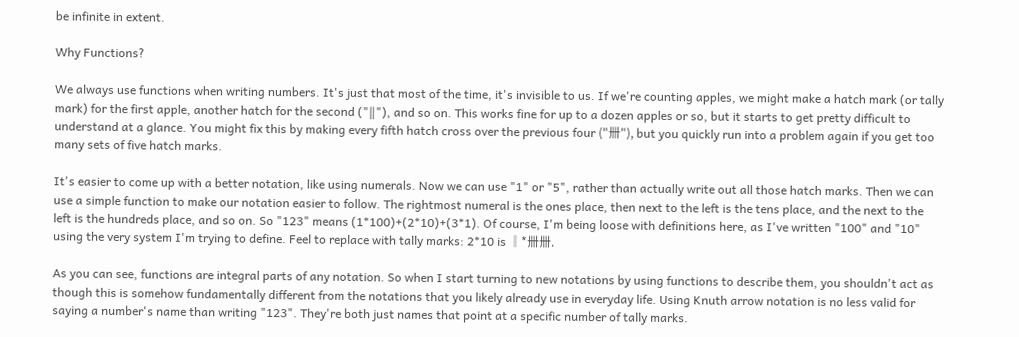be infinite in extent.

Why Functions?

We always use functions when writing numbers. It's just that most of the time, it's invisible to us. If we're counting apples, we might make a hatch mark (or tally mark) for the first apple, another hatch for the second ("‖"), and so on. This works fine for up to a dozen apples or so, but it starts to get pretty difficult to understand at a glance. You might fix this by making every fifth hatch cross over the previous four ("卌"), but you quickly run into a problem again if you get too many sets of five hatch marks.

It's easier to come up with a better notation, like using numerals. Now we can use "1" or "5", rather than actually write out all those hatch marks. Then we can use a simple function to make our notation easier to follow. The rightmost numeral is the ones place, then next to the left is the tens place, and the next to the left is the hundreds place, and so on. So "123" means (1*100)+(2*10)+(3*1). Of course, I'm being loose with definitions here, as I've written "100" and "10" using the very system I'm trying to define. Feel to replace with tally marks: 2*10 is ‖*卌卌.

As you can see, functions are integral parts of any notation. So when I start turning to new notations by using functions to describe them, you shouldn't act as though this is somehow fundamentally different from the notations that you likely already use in everyday life. Using Knuth arrow notation is no less valid for saying a number's name than writing "123". They're both just names that point at a specific number of tally marks.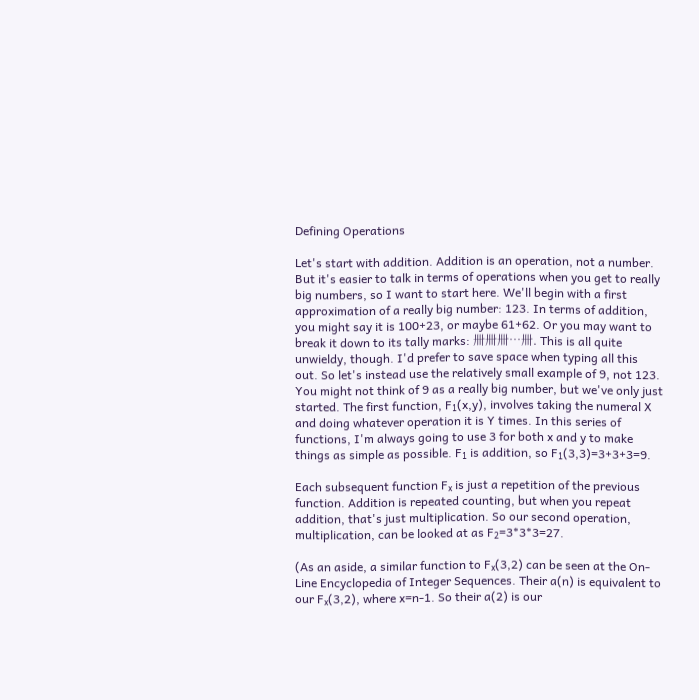Defining Operations

Let's start with addition. Addition is an operation, not a number. But it's easier to talk in terms of operations when you get to really big numbers, so I want to start here. We'll begin with a first approximation of a really big number: 123. In terms of addition, you might say it is 100+23, or maybe 61+62. Or you may want to break it down to its tally marks: 卌卌卌…卌. This is all quite unwieldy, though. I'd prefer to save space when typing all this out. So let's instead use the relatively small example of 9, not 123. You might not think of 9 as a really big number, but we've only just started. The first function, F₁(x,y), involves taking the numeral X and doing whatever operation it is Y times. In this series of functions, I'm always going to use 3 for both x and y to make things as simple as possible. F₁ is addition, so F₁(3,3)=3+3+3=9.

Each subsequent function Fₓ is just a repetition of the previous function. Addition is repeated counting, but when you repeat addition, that's just multiplication. So our second operation, multiplication, can be looked at as F₂=3*3*3=27.

(As an aside, a similar function to Fₓ(3,2) can be seen at the On-Line Encyclopedia of Integer Sequences. Their a(n) is equivalent to our Fₓ(3,2), where x=n-1. So their a(2) is our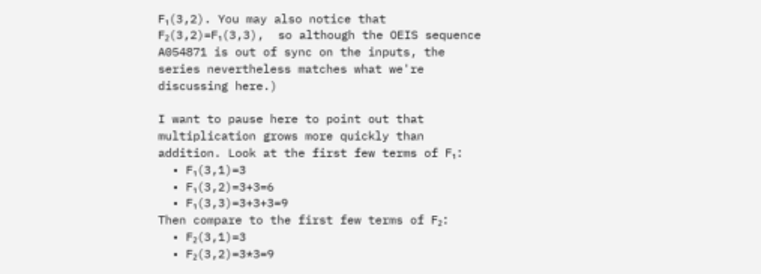F₁(3,2). You may also notice that F₂(3,2)=F₁(3,3),  so although the OEIS sequence A054871 is out of sync on the inputs, the series nevertheless matches what we're discussing here.)

I want to pause here to point out that multiplication grows more quickly than addition. Look at the first few terms of F₁:
  • F₁(3,1)=3
  • F₁(3,2)=3+3=6
  • F₁(3,3)=3+3+3=9
Then compare to the first few terms of F₂:
  • F₂(3,1)=3
  • F₂(3,2)=3*3=9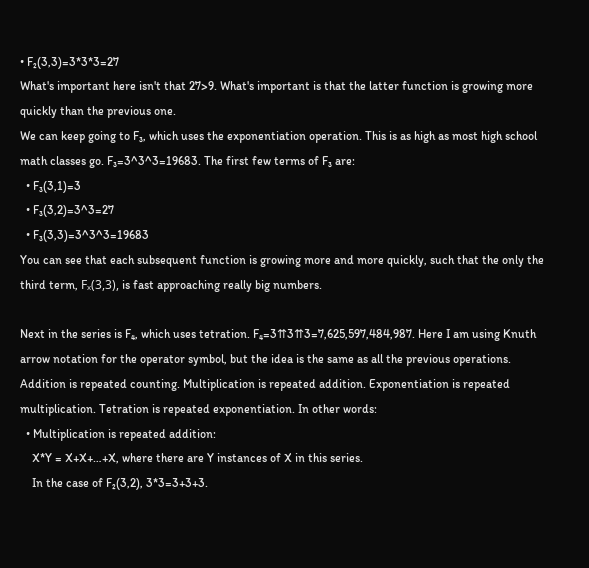• F₂(3,3)=3*3*3=27
What's important here isn't that 27>9. What's important is that the latter function is growing more quickly than the previous one.
We can keep going to F₃, which uses the exponentiation operation. This is as high as most high school math classes go. F₃=3^3^3=19683. The first few terms of F₃ are:
  • F₃(3,1)=3
  • F₃(3,2)=3^3=27
  • F₃(3,3)=3^3^3=19683
You can see that each subsequent function is growing more and more quickly, such that the only the third term, Fₓ(3,3), is fast approaching really big numbers.

Next in the series is F₄, which uses tetration. F₄=3⇈3⇈3=7,625,597,484,987. Here I am using Knuth arrow notation for the operator symbol, but the idea is the same as all the previous operations. Addition is repeated counting. Multiplication is repeated addition. Exponentiation is repeated multiplication. Tetration is repeated exponentiation. In other words:
  • Multiplication is repeated addition:
    X*Y = X+X+…+X, where there are Y instances of X in this series.
    In the case of F₂(3,2), 3*3=3+3+3.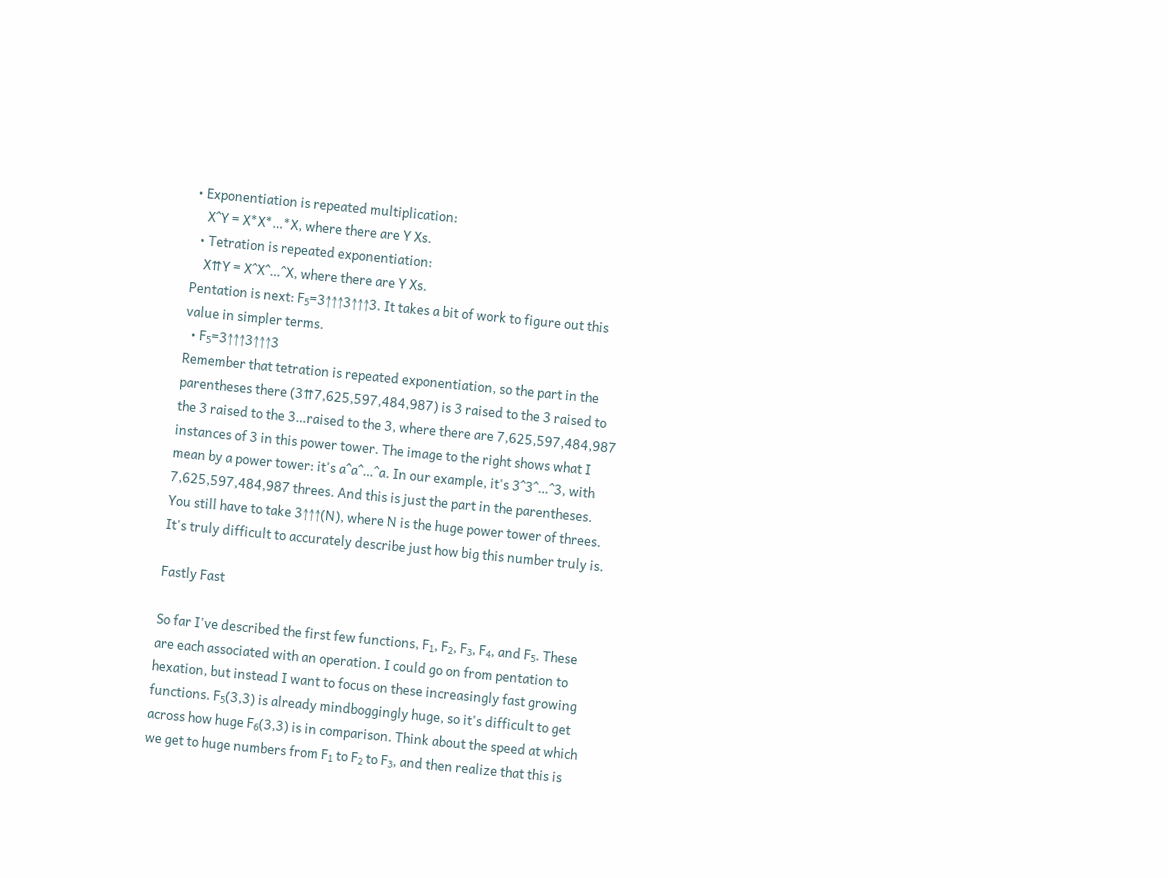• Exponentiation is repeated multiplication:
    X^Y = X*X*…*X, where there are Y Xs.
  • Tetration is repeated exponentiation:
    X⇈Y = X^X^…^X, where there are Y Xs.
Pentation is next: F₅=3↑↑↑3↑↑↑3. It takes a bit of work to figure out this value in simpler terms.
  • F₅=3↑↑↑3↑↑↑3
Remember that tetration is repeated exponentiation, so the part in the parentheses there (3⇈7,625,597,484,987) is 3 raised to the 3 raised to the 3 raised to the 3…raised to the 3, where there are 7,625,597,484,987 instances of 3 in this power tower. The image to the right shows what I mean by a power tower: it's a^a^…^a. In our example, it's 3^3^…^3, with 7,625,597,484,987 threes. And this is just the part in the parentheses. You still have to take 3↑↑↑(N), where N is the huge power tower of threes. It's truly difficult to accurately describe just how big this number truly is.

Fastly Fast

So far I've described the first few functions, F₁, F₂, F₃, F₄, and F₅. These are each associated with an operation. I could go on from pentation to hexation, but instead I want to focus on these increasingly fast growing functions. F₅(3,3) is already mindboggingly huge, so it's difficult to get across how huge F₆(3,3) is in comparison. Think about the speed at which we get to huge numbers from F₁ to F₂ to F₃, and then realize that this is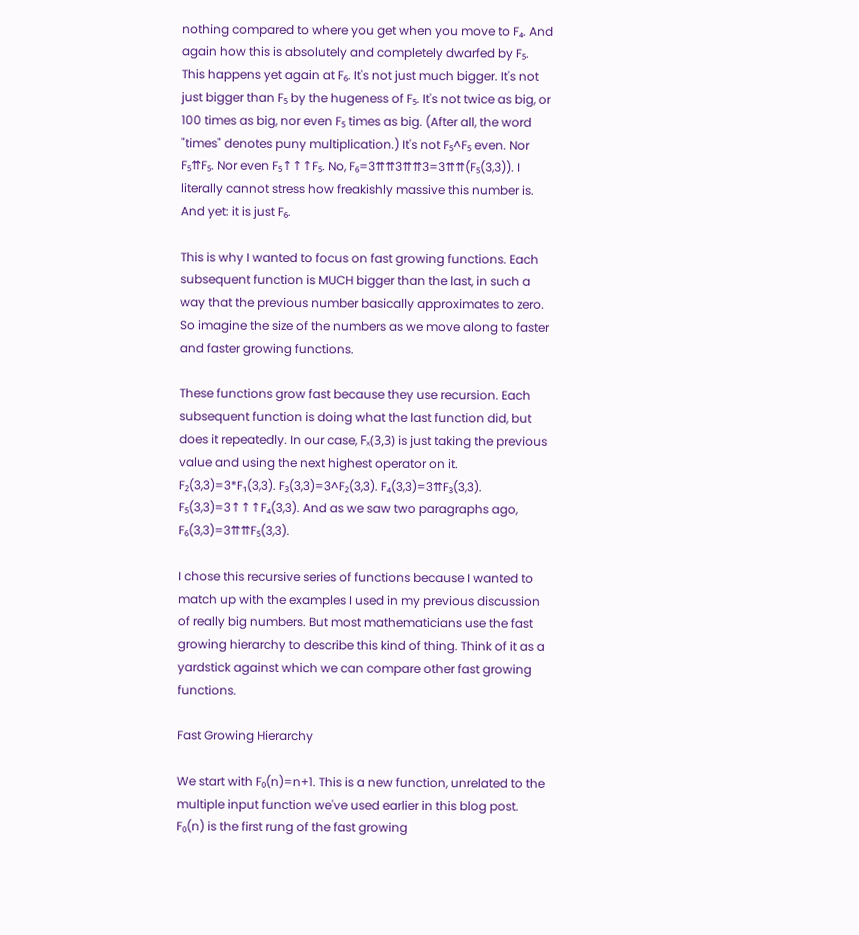nothing compared to where you get when you move to F₄. And again how this is absolutely and completely dwarfed by F₅. This happens yet again at F₆. It's not just much bigger. It's not just bigger than F₅ by the hugeness of F₅. It's not twice as big, or 100 times as big, nor even F₅ times as big. (After all, the word "times" denotes puny multiplication.) It's not F₅^F₅ even. Nor F₅⇈F₅. Nor even F₅↑↑↑F₅. No, F₆=3⇈⇈3⇈⇈3=3⇈⇈(F₅(3,3)). I literally cannot stress how freakishly massive this number is. And yet: it is just F₆.

This is why I wanted to focus on fast growing functions. Each subsequent function is MUCH bigger than the last, in such a way that the previous number basically approximates to zero. So imagine the size of the numbers as we move along to faster and faster growing functions.

These functions grow fast because they use recursion. Each subsequent function is doing what the last function did, but does it repeatedly. In our case, Fₓ(3,3) is just taking the previous value and using the next highest operator on it. F₂(3,3)=3*F₁(3,3). F₃(3,3)=3^F₂(3,3). F₄(3,3)=3⇈F₃(3,3). F₅(3,3)=3↑↑↑F₄(3,3). And as we saw two paragraphs ago, F₆(3,3)=3⇈⇈F₅(3,3).

I chose this recursive series of functions because I wanted to match up with the examples I used in my previous discussion of really big numbers. But most mathematicians use the fast growing hierarchy to describe this kind of thing. Think of it as a yardstick against which we can compare other fast growing functions.

Fast Growing Hierarchy

We start with F₀(n)=n+1. This is a new function, unrelated to the multiple input function we've used earlier in this blog post. F₀(n) is the first rung of the fast growing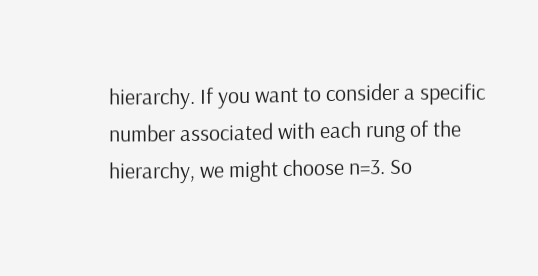hierarchy. If you want to consider a specific number associated with each rung of the hierarchy, we might choose n=3. So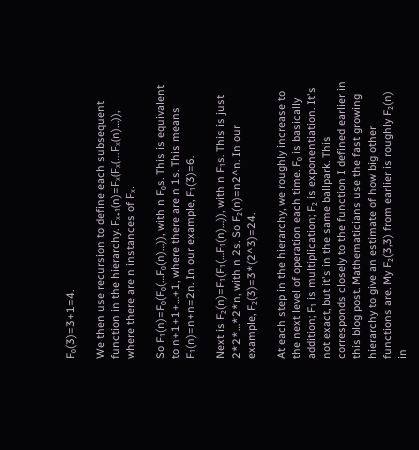F₀(3)=3+1=4.

We then use recursion to define each subsequent function in the hierarchy. Fₓ₊₁(n)=Fₓ(Fₓ(…Fₓ(n)…)), where there are n instances of Fₓ.

So F₁(n)=F₀(F₀(…F₀(n)…)), with n F₀s. This is equivalent to n+1+1+…+1, where there are n 1s. This means F₁(n)=n+n=2n. In our example, F₁(3)=6.

Next is F₂(n)=F₁(F₁(…F₁(n)…)), with n F₁s. This is just 2*2*…*2*n, with n 2s. So F₂(n)=n2^n. In our example, F₂(3)=3*(2^3)=24.

At each step in the hierarchy, we roughly increase to the next level of operation each time. F₀ is basically addition; F₁ is multiplication; F₂ is exponentiation. It's not exact, but it's in the same ballpark. This corresponds closely to the function I defined earlier in this blog post. Mathematicians use the fast growing hierarchy to give an estimate of how big other functions are. My F₂(3,3) from earlier is roughly F₂(n) in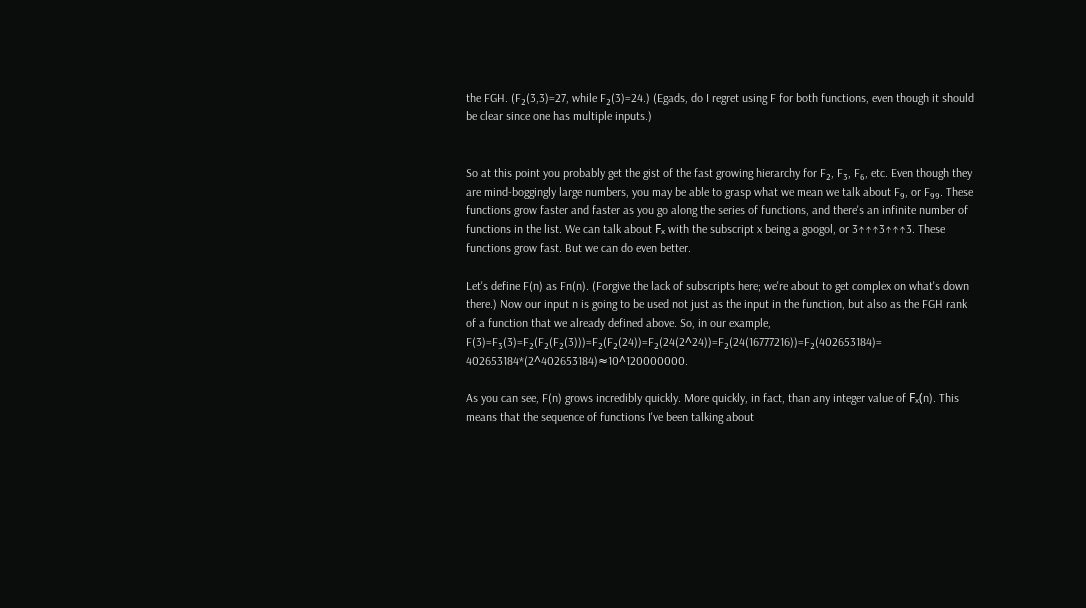the FGH. (F₂(3,3)=27, while F₂(3)=24.) (Egads, do I regret using F for both functions, even though it should be clear since one has multiple inputs.)


So at this point you probably get the gist of the fast growing hierarchy for F₂, F₃, F₆, etc. Even though they are mind-boggingly large numbers, you may be able to grasp what we mean we talk about F₉, or F₉₉. These functions grow faster and faster as you go along the series of functions, and there's an infinite number of functions in the list. We can talk about Fₓ with the subscript x being a googol, or 3↑↑↑3↑↑↑3. These functions grow fast. But we can do even better.

Let's define F(n) as Fn(n). (Forgive the lack of subscripts here; we're about to get complex on what's down there.) Now our input n is going to be used not just as the input in the function, but also as the FGH rank of a function that we already defined above. So, in our example, F(3)=F₃(3)=F₂(F₂(F₂(3)))=F₂(F₂(24))=F₂(24(2^24))=F₂(24(16777216))=F₂(402653184)= 402653184*(2^402653184)≈10^120000000.

As you can see, F(n) grows incredibly quickly. More quickly, in fact, than any integer value of Fₓ(n). This means that the sequence of functions I've been talking about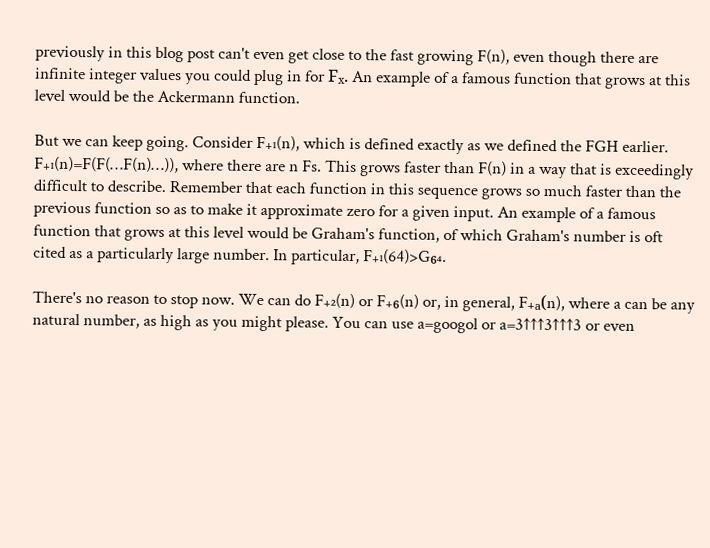previously in this blog post can't even get close to the fast growing F(n), even though there are infinite integer values you could plug in for Fₓ. An example of a famous function that grows at this level would be the Ackermann function.

But we can keep going. Consider F₊₁(n), which is defined exactly as we defined the FGH earlier. F₊₁(n)=F(F(…F(n)…)), where there are n Fs. This grows faster than F(n) in a way that is exceedingly difficult to describe. Remember that each function in this sequence grows so much faster than the previous function so as to make it approximate zero for a given input. An example of a famous function that grows at this level would be Graham's function, of which Graham's number is oft cited as a particularly large number. In particular, F₊₁(64)>G₆₄.

There's no reason to stop now. We can do F₊₂(n) or F₊₆(n) or, in general, F₊ₐ(n), where a can be any natural number, as high as you might please. You can use a=googol or a=3↑↑↑3↑↑↑3 or even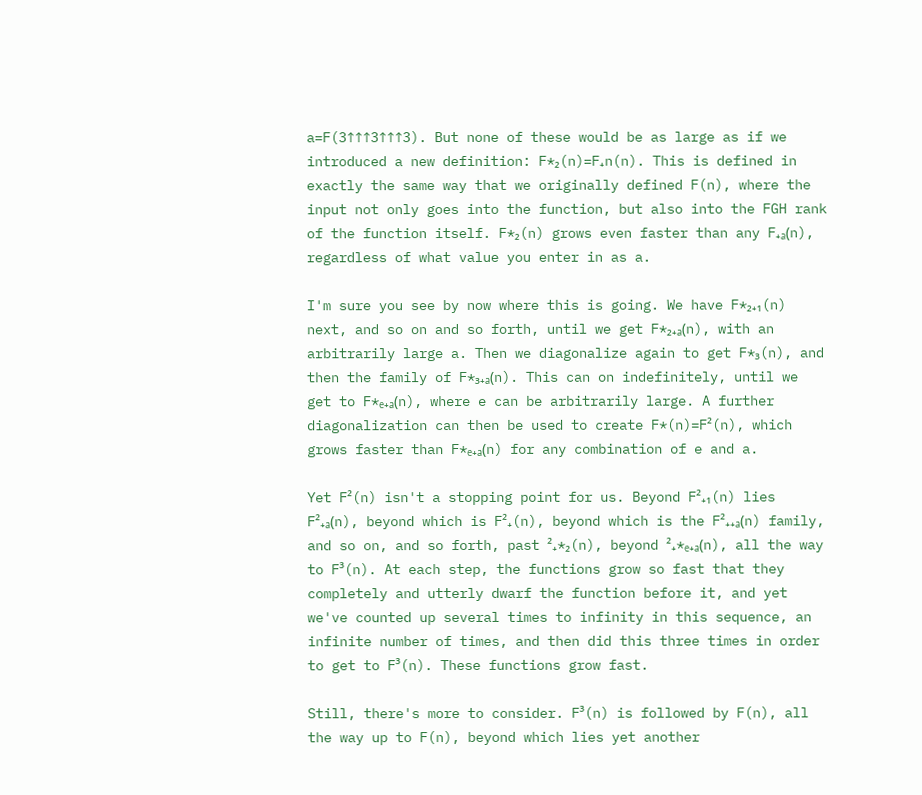a=F(3↑↑↑3↑↑↑3). But none of these would be as large as if we introduced a new definition: F*₂(n)=F₊n(n). This is defined in exactly the same way that we originally defined F(n), where the input not only goes into the function, but also into the FGH rank of the function itself. F*₂(n) grows even faster than any F₊ₐ(n), regardless of what value you enter in as a.

I'm sure you see by now where this is going. We have F*₂₊₁(n) next, and so on and so forth, until we get F*₂₊ₐ(n), with an arbitrarily large a. Then we diagonalize again to get F*₃(n), and then the family of F*₃₊ₐ(n). This can on indefinitely, until we get to F*ₑ₊ₐ(n), where e can be arbitrarily large. A further diagonalization can then be used to create F*(n)=F²(n), which grows faster than F*ₑ₊ₐ(n) for any combination of e and a.

Yet F²(n) isn't a stopping point for us. Beyond F²₊₁(n) lies F²₊ₐ(n), beyond which is F²₊(n), beyond which is the F²₊₊ₐ(n) family, and so on, and so forth, past ²₊*₂(n), beyond ²₊*ₑ₊ₐ(n), all the way to F³(n). At each step, the functions grow so fast that they completely and utterly dwarf the function before it, and yet we've counted up several times to infinity in this sequence, an infinite number of times, and then did this three times in order to get to F³(n). These functions grow fast.

Still, there's more to consider. F³(n) is followed by F(n), all the way up to F(n), beyond which lies yet another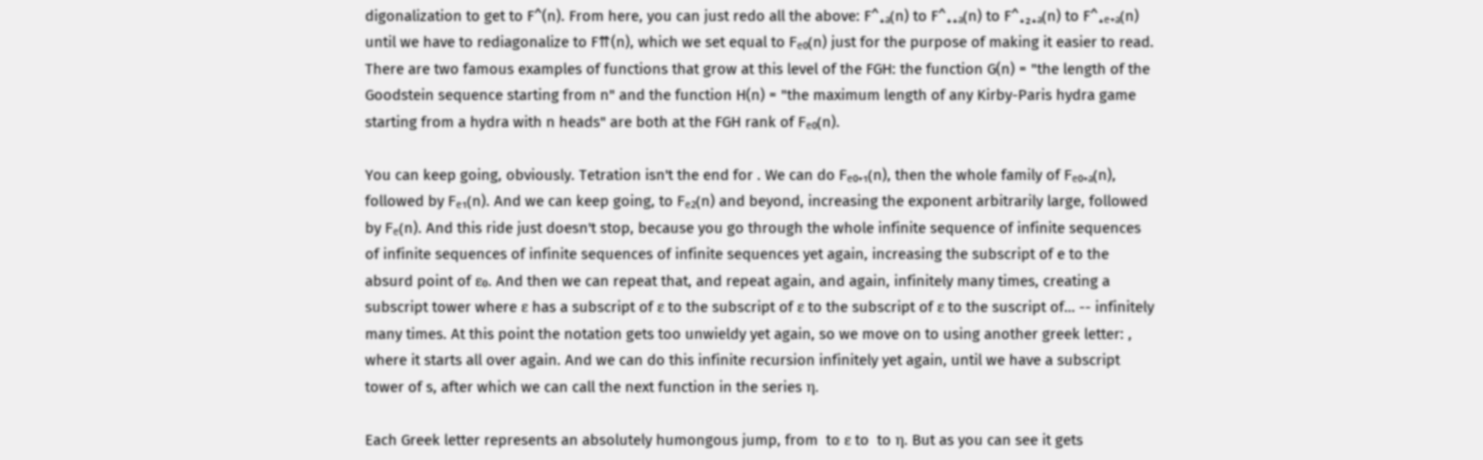digonalization to get to F^(n). From here, you can just redo all the above: F^₊ₐ(n) to F^₊₊ₐ(n) to F^₊₂₊ₐ(n) to F^₊ₑ₊ₐ(n) until we have to rediagonalize to F⇈(n), which we set equal to Fₑ₀(n) just for the purpose of making it easier to read. There are two famous examples of functions that grow at this level of the FGH: the function G(n) = "the length of the Goodstein sequence starting from n" and the function H(n) = "the maximum length of any Kirby-Paris hydra game starting from a hydra with n heads" are both at the FGH rank of Fₑ₀(n).

You can keep going, obviously. Tetration isn't the end for . We can do Fₑ₀₊₁(n), then the whole family of Fₑ₀₊ₐ(n), followed by Fₑ₁(n). And we can keep going, to Fₑ₂(n) and beyond, increasing the exponent arbitrarily large, followed by Fₑ(n). And this ride just doesn't stop, because you go through the whole infinite sequence of infinite sequences of infinite sequences of infinite sequences of infinite sequences yet again, increasing the subscript of e to the absurd point of ε₀. And then we can repeat that, and repeat again, and again, infinitely many times, creating a subscript tower where ε has a subscript of ε to the subscript of ε to the subscript of ε to the suscript of… -- infinitely many times. At this point the notation gets too unwieldy yet again, so we move on to using another greek letter: , where it starts all over again. And we can do this infinite recursion infinitely yet again, until we have a subscript tower of s, after which we can call the next function in the series η.

Each Greek letter represents an absolutely humongous jump, from  to ε to  to η. But as you can see it gets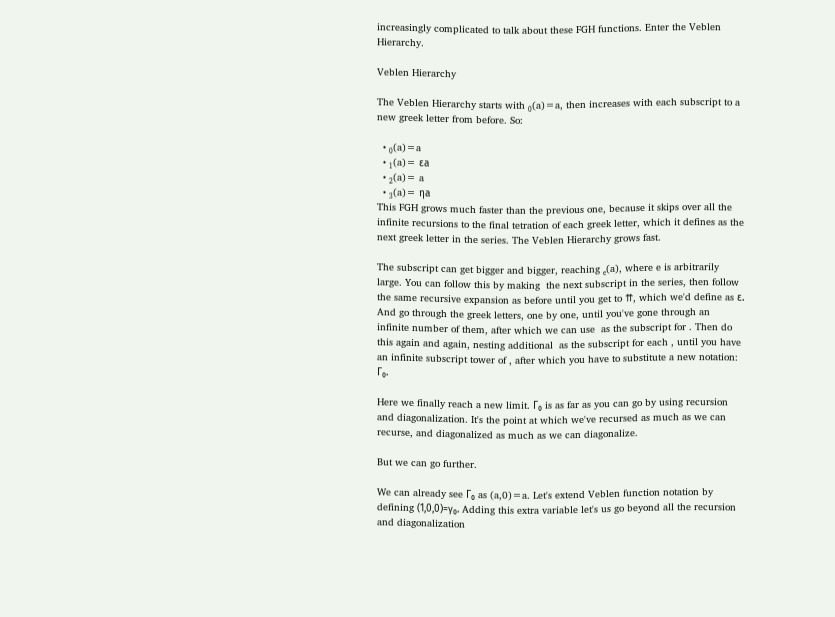increasingly complicated to talk about these FGH functions. Enter the Veblen Hierarchy.

Veblen Hierarchy

The Veblen Hierarchy starts with ₀(a)=a, then increases with each subscript to a new greek letter from before. So:

  • ₀(a)=a
  • ₁(a)= εa
  • ₂(a)= a
  • ₃(a)= ηa
This FGH grows much faster than the previous one, because it skips over all the infinite recursions to the final tetration of each greek letter, which it defines as the next greek letter in the series. The Veblen Hierarchy grows fast.

The subscript can get bigger and bigger, reaching ₑ(a), where e is arbitrarily large. You can follow this by making  the next subscript in the series, then follow the same recursive expansion as before until you get to ⇈, which we'd define as ε. And go through the greek letters, one by one, until you've gone through an infinite number of them, after which we can use  as the subscript for . Then do this again and again, nesting additional  as the subscript for each , until you have an infinite subscript tower of , after which you have to substitute a new notation: Γ₀.

Here we finally reach a new limit. Γ₀ is as far as you can go by using recursion and diagonalization. It's the point at which we've recursed as much as we can recurse, and diagonalized as much as we can diagonalize.

But we can go further.

We can already see Γ₀ as (a,0)=a. Let's extend Veblen function notation by defining (1,0,0)=γ₀. Adding this extra variable let's us go beyond all the recursion and diagonalization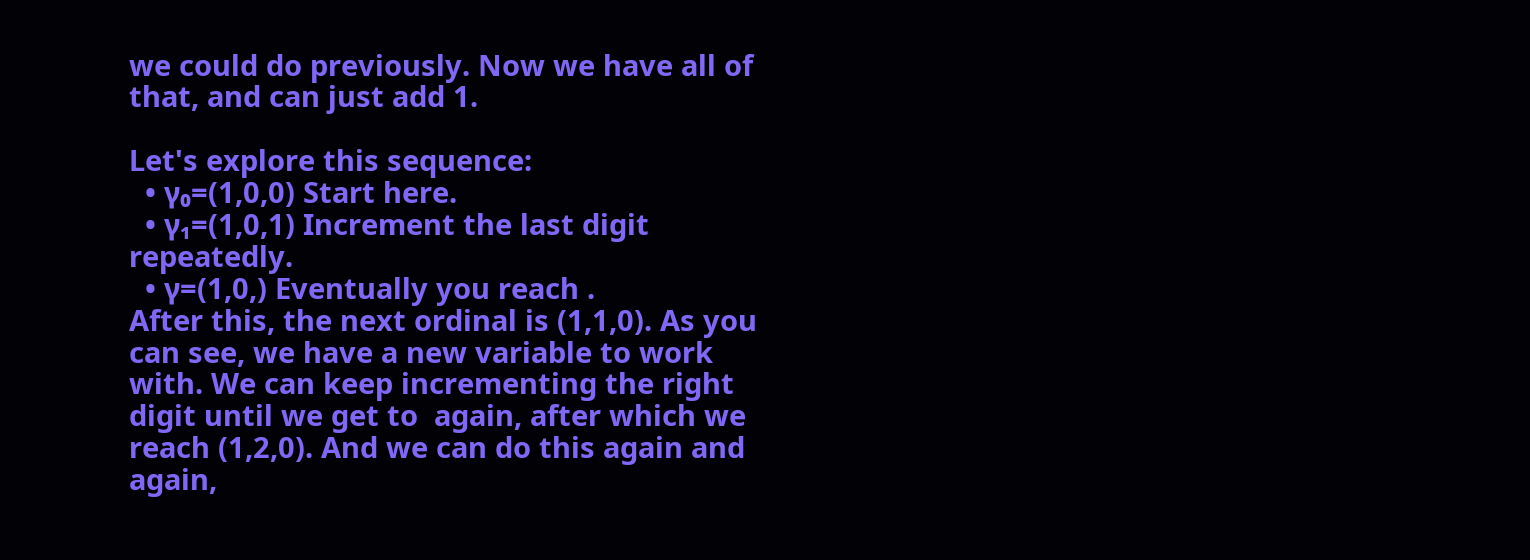we could do previously. Now we have all of that, and can just add 1.

Let's explore this sequence:
  • γ₀=(1,0,0) Start here.
  • γ₁=(1,0,1) Increment the last digit repeatedly.
  • γ=(1,0,) Eventually you reach .
After this, the next ordinal is (1,1,0). As you can see, we have a new variable to work with. We can keep incrementing the right digit until we get to  again, after which we reach (1,2,0). And we can do this again and again,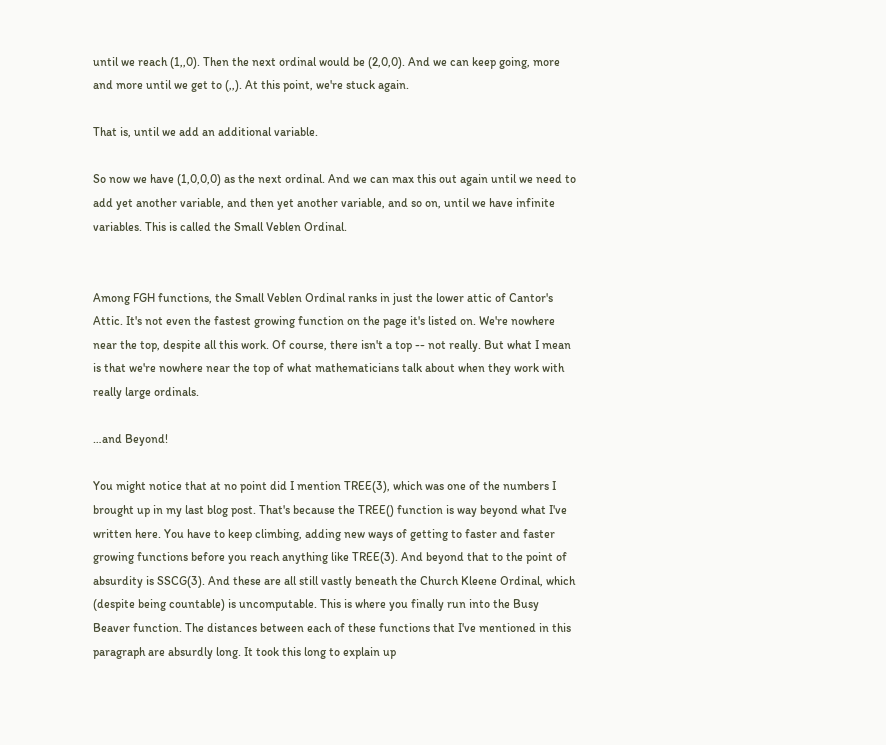until we reach (1,,0). Then the next ordinal would be (2,0,0). And we can keep going, more and more until we get to (,,). At this point, we're stuck again.

That is, until we add an additional variable.

So now we have (1,0,0,0) as the next ordinal. And we can max this out again until we need to add yet another variable, and then yet another variable, and so on, until we have infinite variables. This is called the Small Veblen Ordinal.


Among FGH functions, the Small Veblen Ordinal ranks in just the lower attic of Cantor's Attic. It's not even the fastest growing function on the page it's listed on. We're nowhere near the top, despite all this work. Of course, there isn't a top -- not really. But what I mean is that we're nowhere near the top of what mathematicians talk about when they work with really large ordinals.

…and Beyond!

You might notice that at no point did I mention TREE(3), which was one of the numbers I brought up in my last blog post. That's because the TREE() function is way beyond what I've written here. You have to keep climbing, adding new ways of getting to faster and faster growing functions before you reach anything like TREE(3). And beyond that to the point of absurdity is SSCG(3). And these are all still vastly beneath the Church Kleene Ordinal, which (despite being countable) is uncomputable. This is where you finally run into the Busy Beaver function. The distances between each of these functions that I've mentioned in this paragraph are absurdly long. It took this long to explain up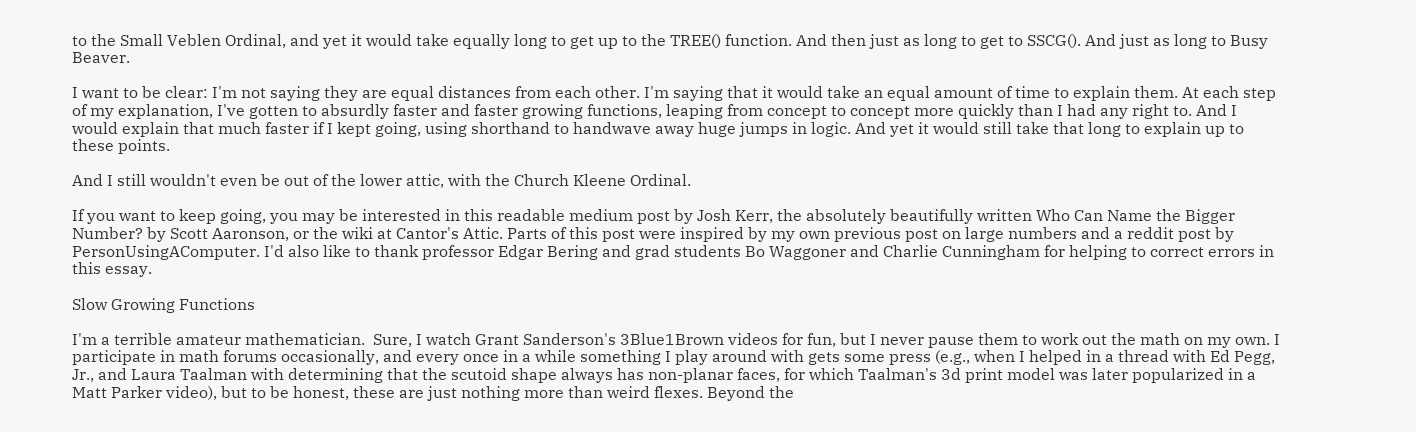to the Small Veblen Ordinal, and yet it would take equally long to get up to the TREE() function. And then just as long to get to SSCG(). And just as long to Busy Beaver.

I want to be clear: I'm not saying they are equal distances from each other. I'm saying that it would take an equal amount of time to explain them. At each step of my explanation, I've gotten to absurdly faster and faster growing functions, leaping from concept to concept more quickly than I had any right to. And I would explain that much faster if I kept going, using shorthand to handwave away huge jumps in logic. And yet it would still take that long to explain up to these points.

And I still wouldn't even be out of the lower attic, with the Church Kleene Ordinal.

If you want to keep going, you may be interested in this readable medium post by Josh Kerr, the absolutely beautifully written Who Can Name the Bigger Number? by Scott Aaronson, or the wiki at Cantor's Attic. Parts of this post were inspired by my own previous post on large numbers and a reddit post by PersonUsingAComputer. I'd also like to thank professor Edgar Bering and grad students Bo Waggoner and Charlie Cunningham for helping to correct errors in this essay.

Slow Growing Functions

I'm a terrible amateur mathematician.  Sure, I watch Grant Sanderson's 3Blue1Brown videos for fun, but I never pause them to work out the math on my own. I participate in math forums occasionally, and every once in a while something I play around with gets some press (e.g., when I helped in a thread with Ed Pegg, Jr., and Laura Taalman with determining that the scutoid shape always has non-planar faces, for which Taalman's 3d print model was later popularized in a Matt Parker video), but to be honest, these are just nothing more than weird flexes. Beyond the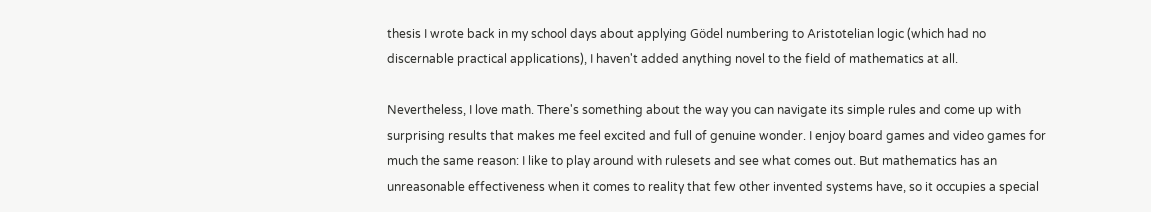thesis I wrote back in my school days about applying Gödel numbering to Aristotelian logic (which had no discernable practical applications), I haven't added anything novel to the field of mathematics at all.

Nevertheless, I love math. There's something about the way you can navigate its simple rules and come up with surprising results that makes me feel excited and full of genuine wonder. I enjoy board games and video games for much the same reason: I like to play around with rulesets and see what comes out. But mathematics has an unreasonable effectiveness when it comes to reality that few other invented systems have, so it occupies a special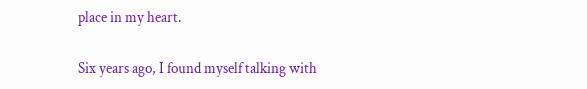place in my heart.

Six years ago, I found myself talking with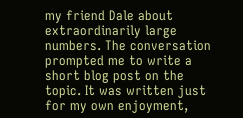my friend Dale about extraordinarily large numbers. The conversation prompted me to write a short blog post on the topic. It was written just for my own enjoyment,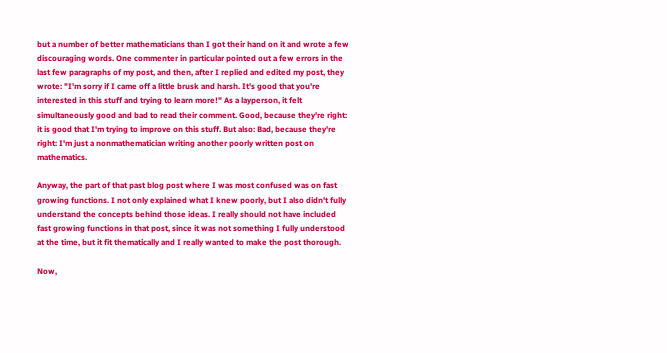but a number of better mathematicians than I got their hand on it and wrote a few discouraging words. One commenter in particular pointed out a few errors in the last few paragraphs of my post, and then, after I replied and edited my post, they wrote: "I'm sorry if I came off a little brusk and harsh. It's good that you're interested in this stuff and trying to learn more!" As a layperson, it felt simultaneously good and bad to read their comment. Good, because they're right: it is good that I'm trying to improve on this stuff. But also: Bad, because they're right: I'm just a nonmathematician writing another poorly written post on mathematics.

Anyway, the part of that past blog post where I was most confused was on fast growing functions. I not only explained what I knew poorly, but I also didn't fully understand the concepts behind those ideas. I really should not have included fast growing functions in that post, since it was not something I fully understood at the time, but it fit thematically and I really wanted to make the post thorough.

Now,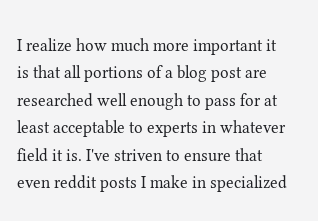I realize how much more important it is that all portions of a blog post are researched well enough to pass for at least acceptable to experts in whatever field it is. I've striven to ensure that even reddit posts I make in specialized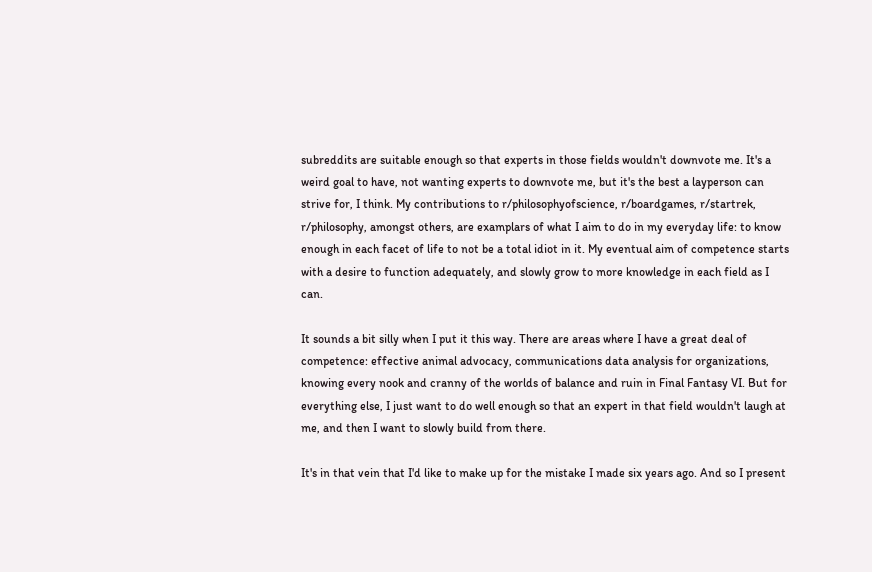subreddits are suitable enough so that experts in those fields wouldn't downvote me. It's a weird goal to have, not wanting experts to downvote me, but it's the best a layperson can strive for, I think. My contributions to r/philosophyofscience, r/boardgames, r/startrek, r/philosophy, amongst others, are examplars of what I aim to do in my everyday life: to know enough in each facet of life to not be a total idiot in it. My eventual aim of competence starts with a desire to function adequately, and slowly grow to more knowledge in each field as I can.

It sounds a bit silly when I put it this way. There are areas where I have a great deal of competence: effective animal advocacy, communications data analysis for organizations, knowing every nook and cranny of the worlds of balance and ruin in Final Fantasy VI. But for everything else, I just want to do well enough so that an expert in that field wouldn't laugh at me, and then I want to slowly build from there.

It's in that vein that I'd like to make up for the mistake I made six years ago. And so I present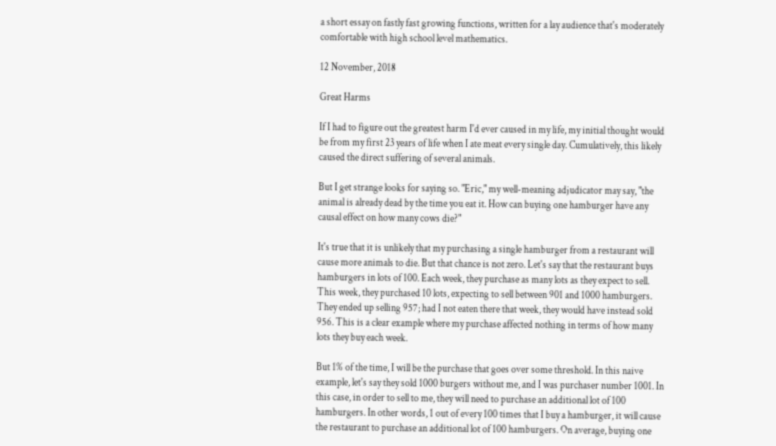a short essay on fastly fast growing functions, written for a lay audience that's moderately comfortable with high school level mathematics.

12 November, 2018

Great Harms

If I had to figure out the greatest harm I'd ever caused in my life, my initial thought would be from my first 23 years of life when I ate meat every single day. Cumulatively, this likely caused the direct suffering of several animals.

But I get strange looks for saying so. "Eric," my well-meaning adjudicator may say, "the animal is already dead by the time you eat it. How can buying one hamburger have any causal effect on how many cows die?"

It's true that it is unlikely that my purchasing a single hamburger from a restaurant will cause more animals to die. But that chance is not zero. Let's say that the restaurant buys hamburgers in lots of 100. Each week, they purchase as many lots as they expect to sell. This week, they purchased 10 lots, expecting to sell between 901 and 1000 hamburgers. They ended up selling 957; had I not eaten there that week, they would have instead sold 956. This is a clear example where my purchase affected nothing in terms of how many lots they buy each week.

But 1% of the time, I will be the purchase that goes over some threshold. In this naive example, let's say they sold 1000 burgers without me, and I was purchaser number 1001. In this case, in order to sell to me, they will need to purchase an additional lot of 100 hamburgers. In other words, 1 out of every 100 times that I buy a hamburger, it will cause the restaurant to purchase an additional lot of 100 hamburgers. On average, buying one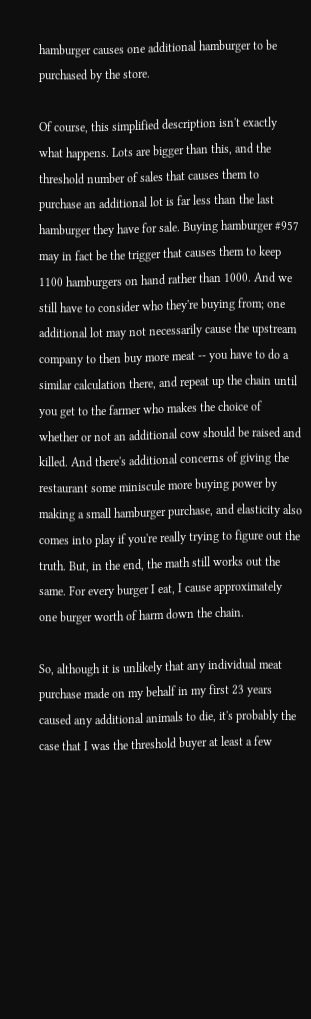hamburger causes one additional hamburger to be purchased by the store.

Of course, this simplified description isn't exactly what happens. Lots are bigger than this, and the threshold number of sales that causes them to purchase an additional lot is far less than the last hamburger they have for sale. Buying hamburger #957 may in fact be the trigger that causes them to keep 1100 hamburgers on hand rather than 1000. And we still have to consider who they're buying from; one additional lot may not necessarily cause the upstream company to then buy more meat -- you have to do a similar calculation there, and repeat up the chain until you get to the farmer who makes the choice of whether or not an additional cow should be raised and killed. And there's additional concerns of giving the restaurant some miniscule more buying power by making a small hamburger purchase, and elasticity also comes into play if you're really trying to figure out the truth. But, in the end, the math still works out the same. For every burger I eat, I cause approximately one burger worth of harm down the chain.

So, although it is unlikely that any individual meat purchase made on my behalf in my first 23 years caused any additional animals to die, it's probably the case that I was the threshold buyer at least a few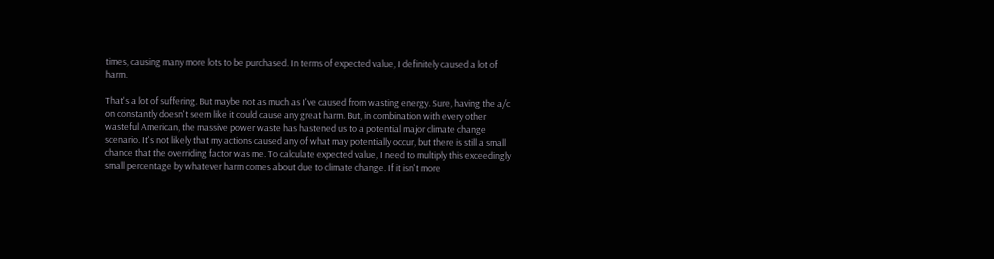times, causing many more lots to be purchased. In terms of expected value, I definitely caused a lot of harm.

That's a lot of suffering. But maybe not as much as I've caused from wasting energy. Sure, having the a/c on constantly doesn't seem like it could cause any great harm. But, in combination with every other wasteful American, the massive power waste has hastened us to a potential major climate change scenario. It's not likely that my actions caused any of what may potentially occur, but there is still a small chance that the overriding factor was me. To calculate expected value, I need to multiply this exceedingly small percentage by whatever harm comes about due to climate change. If it isn't more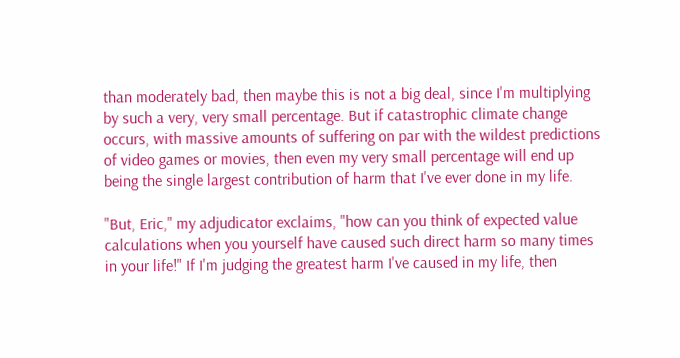than moderately bad, then maybe this is not a big deal, since I'm multiplying by such a very, very small percentage. But if catastrophic climate change occurs, with massive amounts of suffering on par with the wildest predictions of video games or movies, then even my very small percentage will end up being the single largest contribution of harm that I've ever done in my life.

"But, Eric," my adjudicator exclaims, "how can you think of expected value calculations when you yourself have caused such direct harm so many times in your life!" If I'm judging the greatest harm I've caused in my life, then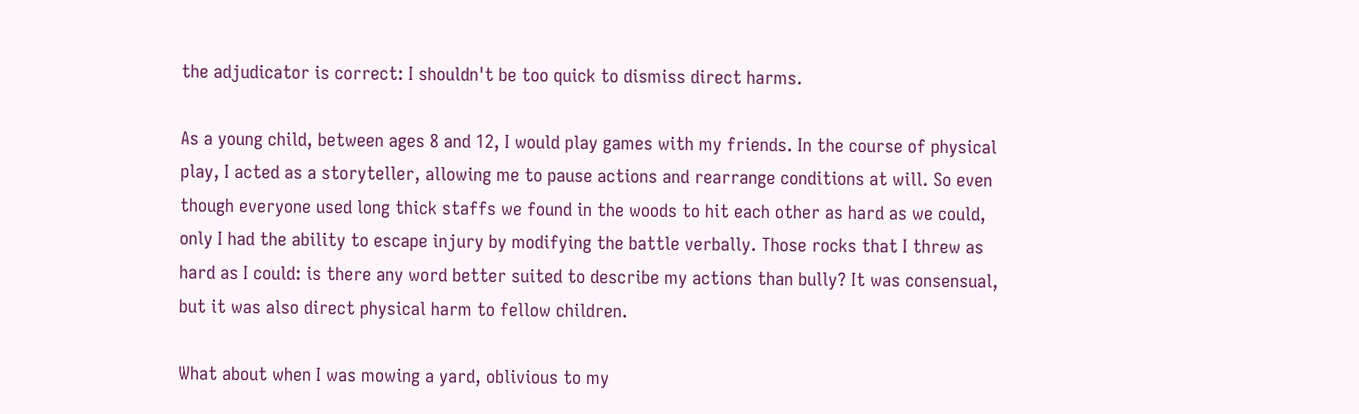the adjudicator is correct: I shouldn't be too quick to dismiss direct harms.

As a young child, between ages 8 and 12, I would play games with my friends. In the course of physical play, I acted as a storyteller, allowing me to pause actions and rearrange conditions at will. So even though everyone used long thick staffs we found in the woods to hit each other as hard as we could, only I had the ability to escape injury by modifying the battle verbally. Those rocks that I threw as hard as I could: is there any word better suited to describe my actions than bully? It was consensual, but it was also direct physical harm to fellow children.

What about when I was mowing a yard, oblivious to my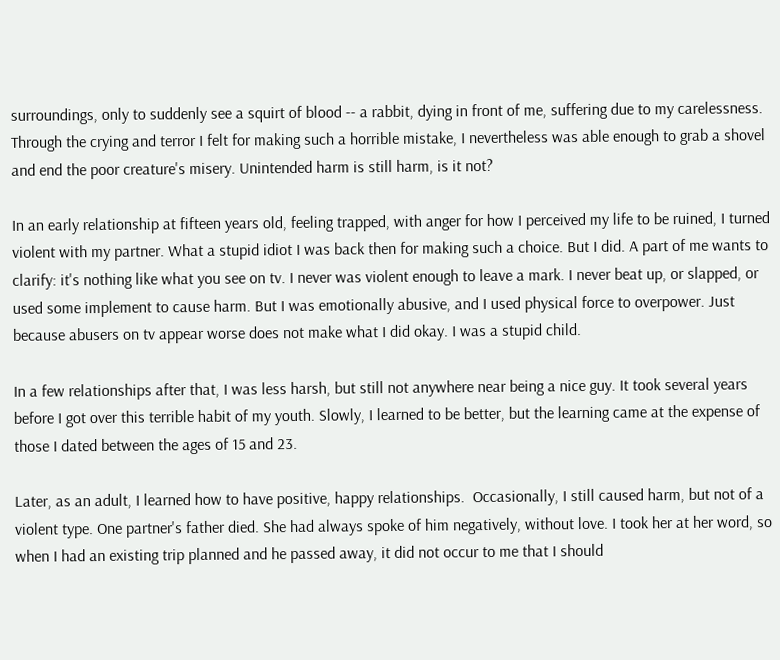surroundings, only to suddenly see a squirt of blood -- a rabbit, dying in front of me, suffering due to my carelessness. Through the crying and terror I felt for making such a horrible mistake, I nevertheless was able enough to grab a shovel and end the poor creature's misery. Unintended harm is still harm, is it not?

In an early relationship at fifteen years old, feeling trapped, with anger for how I perceived my life to be ruined, I turned violent with my partner. What a stupid idiot I was back then for making such a choice. But I did. A part of me wants to clarify: it's nothing like what you see on tv. I never was violent enough to leave a mark. I never beat up, or slapped, or used some implement to cause harm. But I was emotionally abusive, and I used physical force to overpower. Just because abusers on tv appear worse does not make what I did okay. I was a stupid child.

In a few relationships after that, I was less harsh, but still not anywhere near being a nice guy. It took several years before I got over this terrible habit of my youth. Slowly, I learned to be better, but the learning came at the expense of those I dated between the ages of 15 and 23.

Later, as an adult, I learned how to have positive, happy relationships.  Occasionally, I still caused harm, but not of a violent type. One partner's father died. She had always spoke of him negatively, without love. I took her at her word, so when I had an existing trip planned and he passed away, it did not occur to me that I should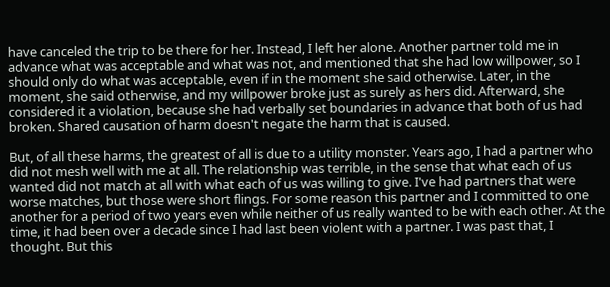have canceled the trip to be there for her. Instead, I left her alone. Another partner told me in advance what was acceptable and what was not, and mentioned that she had low willpower, so I should only do what was acceptable, even if in the moment she said otherwise. Later, in the moment, she said otherwise, and my willpower broke just as surely as hers did. Afterward, she considered it a violation, because she had verbally set boundaries in advance that both of us had broken. Shared causation of harm doesn't negate the harm that is caused.

But, of all these harms, the greatest of all is due to a utility monster. Years ago, I had a partner who did not mesh well with me at all. The relationship was terrible, in the sense that what each of us wanted did not match at all with what each of us was willing to give. I've had partners that were worse matches, but those were short flings. For some reason this partner and I committed to one another for a period of two years even while neither of us really wanted to be with each other. At the time, it had been over a decade since I had last been violent with a partner. I was past that, I thought. But this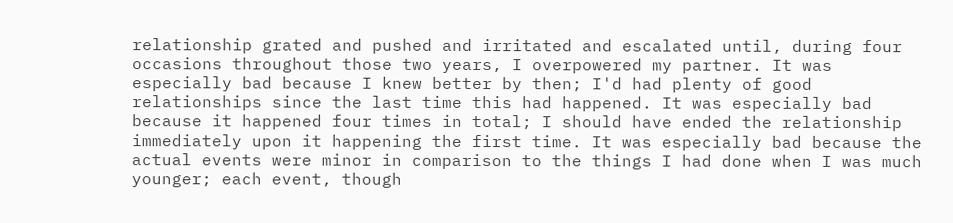relationship grated and pushed and irritated and escalated until, during four occasions throughout those two years, I overpowered my partner. It was especially bad because I knew better by then; I'd had plenty of good relationships since the last time this had happened. It was especially bad because it happened four times in total; I should have ended the relationship immediately upon it happening the first time. It was especially bad because the actual events were minor in comparison to the things I had done when I was much younger; each event, though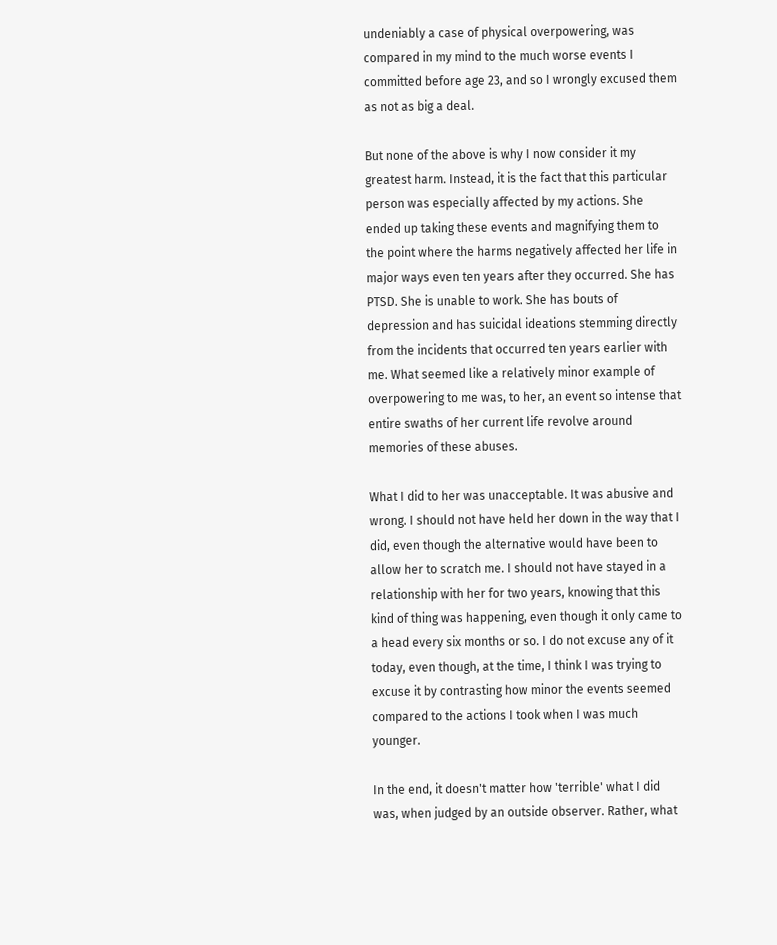undeniably a case of physical overpowering, was compared in my mind to the much worse events I committed before age 23, and so I wrongly excused them as not as big a deal.

But none of the above is why I now consider it my greatest harm. Instead, it is the fact that this particular person was especially affected by my actions. She ended up taking these events and magnifying them to the point where the harms negatively affected her life in major ways even ten years after they occurred. She has PTSD. She is unable to work. She has bouts of depression and has suicidal ideations stemming directly from the incidents that occurred ten years earlier with me. What seemed like a relatively minor example of overpowering to me was, to her, an event so intense that entire swaths of her current life revolve around memories of these abuses.

What I did to her was unacceptable. It was abusive and wrong. I should not have held her down in the way that I did, even though the alternative would have been to allow her to scratch me. I should not have stayed in a relationship with her for two years, knowing that this kind of thing was happening, even though it only came to a head every six months or so. I do not excuse any of it today, even though, at the time, I think I was trying to excuse it by contrasting how minor the events seemed compared to the actions I took when I was much younger.

In the end, it doesn't matter how 'terrible' what I did was, when judged by an outside observer. Rather, what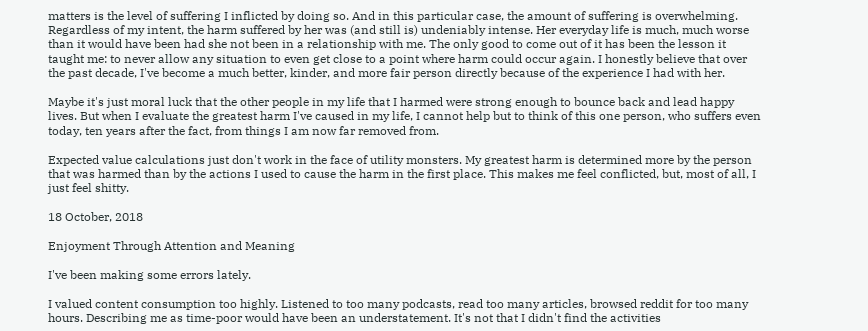matters is the level of suffering I inflicted by doing so. And in this particular case, the amount of suffering is overwhelming. Regardless of my intent, the harm suffered by her was (and still is) undeniably intense. Her everyday life is much, much worse than it would have been had she not been in a relationship with me. The only good to come out of it has been the lesson it taught me: to never allow any situation to even get close to a point where harm could occur again. I honestly believe that over the past decade, I've become a much better, kinder, and more fair person directly because of the experience I had with her.

Maybe it's just moral luck that the other people in my life that I harmed were strong enough to bounce back and lead happy lives. But when I evaluate the greatest harm I've caused in my life, I cannot help but to think of this one person, who suffers even today, ten years after the fact, from things I am now far removed from.

Expected value calculations just don't work in the face of utility monsters. My greatest harm is determined more by the person that was harmed than by the actions I used to cause the harm in the first place. This makes me feel conflicted, but, most of all, I just feel shitty.

18 October, 2018

Enjoyment Through Attention and Meaning

I've been making some errors lately.

I valued content consumption too highly. Listened to too many podcasts, read too many articles, browsed reddit for too many hours. Describing me as time-poor would have been an understatement. It's not that I didn't find the activities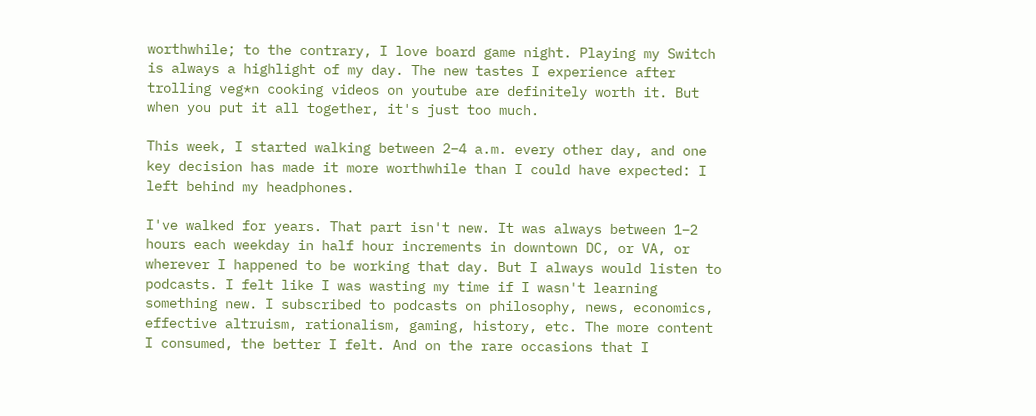worthwhile; to the contrary, I love board game night. Playing my Switch is always a highlight of my day. The new tastes I experience after trolling veg*n cooking videos on youtube are definitely worth it. But when you put it all together, it's just too much.

This week, I started walking between 2–4 a.m. every other day, and one key decision has made it more worthwhile than I could have expected: I left behind my headphones.

I've walked for years. That part isn't new. It was always between 1–2 hours each weekday in half hour increments in downtown DC, or VA, or wherever I happened to be working that day. But I always would listen to podcasts. I felt like I was wasting my time if I wasn't learning something new. I subscribed to podcasts on philosophy, news, economics, effective altruism, rationalism, gaming, history, etc. The more content I consumed, the better I felt. And on the rare occasions that I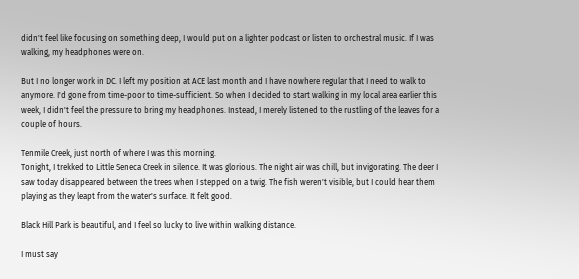didn't feel like focusing on something deep, I would put on a lighter podcast or listen to orchestral music. If I was walking, my headphones were on.

But I no longer work in DC. I left my position at ACE last month and I have nowhere regular that I need to walk to anymore. I'd gone from time-poor to time-sufficient. So when I decided to start walking in my local area earlier this week, I didn't feel the pressure to bring my headphones. Instead, I merely listened to the rustling of the leaves for a couple of hours.

Tenmile Creek, just north of where I was this morning.
Tonight, I trekked to Little Seneca Creek in silence. It was glorious. The night air was chill, but invigorating. The deer I saw today disappeared between the trees when I stepped on a twig. The fish weren't visible, but I could hear them playing as they leapt from the water's surface. It felt good.

Black Hill Park is beautiful, and I feel so lucky to live within walking distance.

I must say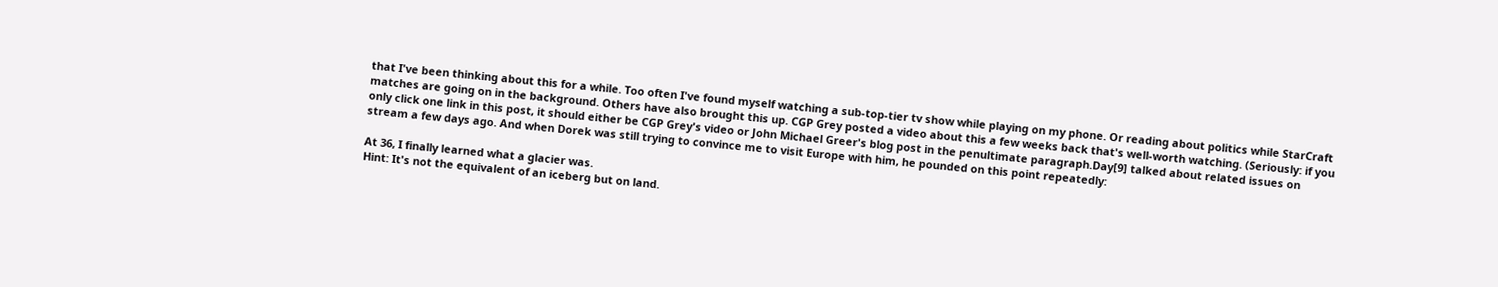that I've been thinking about this for a while. Too often I've found myself watching a sub-top-tier tv show while playing on my phone. Or reading about politics while StarCraft matches are going on in the background. Others have also brought this up. CGP Grey posted a video about this a few weeks back that's well-worth watching. (Seriously: if you only click one link in this post, it should either be CGP Grey's video or John Michael Greer's blog post in the penultimate paragraph.Day[9] talked about related issues on stream a few days ago. And when Dorek was still trying to convince me to visit Europe with him, he pounded on this point repeatedly:

At 36, I finally learned what a glacier was.
Hint: It's not the equivalent of an iceberg but on land.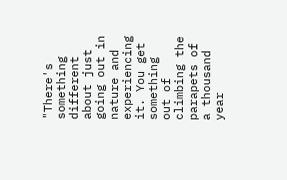"There's something different about just going out in nature and experiencing it. You get something out of climbing the parapets of a thousand year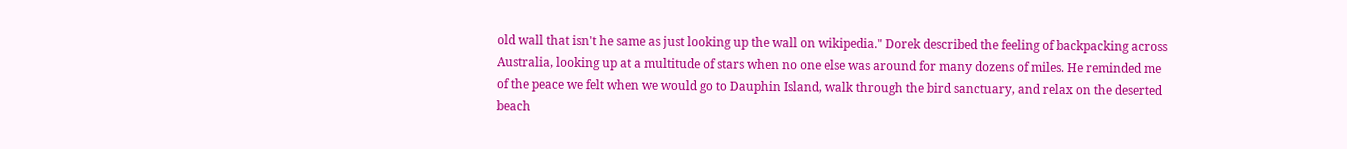old wall that isn't he same as just looking up the wall on wikipedia." Dorek described the feeling of backpacking across Australia, looking up at a multitude of stars when no one else was around for many dozens of miles. He reminded me of the peace we felt when we would go to Dauphin Island, walk through the bird sanctuary, and relax on the deserted beach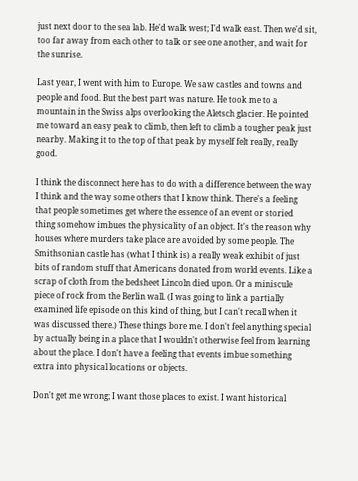just next door to the sea lab. He'd walk west; I'd walk east. Then we'd sit, too far away from each other to talk or see one another, and wait for the sunrise.

Last year, I went with him to Europe. We saw castles and towns and people and food. But the best part was nature. He took me to a mountain in the Swiss alps overlooking the Aletsch glacier. He pointed me toward an easy peak to climb, then left to climb a tougher peak just nearby. Making it to the top of that peak by myself felt really, really good.

I think the disconnect here has to do with a difference between the way I think and the way some others that I know think. There's a feeling that people sometimes get where the essence of an event or storied thing somehow imbues the physicality of an object. It's the reason why houses where murders take place are avoided by some people. The Smithsonian castle has (what I think is) a really weak exhibit of just bits of random stuff that Americans donated from world events. Like a scrap of cloth from the bedsheet Lincoln died upon. Or a miniscule piece of rock from the Berlin wall. (I was going to link a partially examined life episode on this kind of thing, but I can't recall when it was discussed there.) These things bore me. I don't feel anything special by actually being in a place that I wouldn't otherwise feel from learning about the place. I don't have a feeling that events imbue something extra into physical locations or objects.

Don't get me wrong; I want those places to exist. I want historical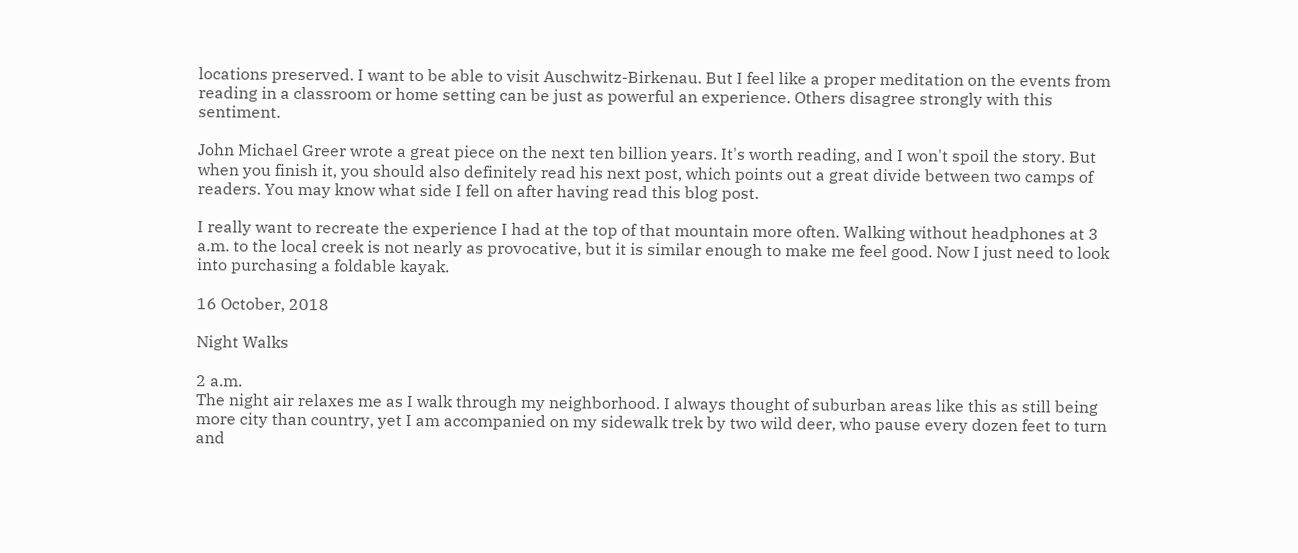locations preserved. I want to be able to visit Auschwitz-Birkenau. But I feel like a proper meditation on the events from reading in a classroom or home setting can be just as powerful an experience. Others disagree strongly with this sentiment.

John Michael Greer wrote a great piece on the next ten billion years. It's worth reading, and I won't spoil the story. But when you finish it, you should also definitely read his next post, which points out a great divide between two camps of readers. You may know what side I fell on after having read this blog post.

I really want to recreate the experience I had at the top of that mountain more often. Walking without headphones at 3 a.m. to the local creek is not nearly as provocative, but it is similar enough to make me feel good. Now I just need to look into purchasing a foldable kayak.

16 October, 2018

Night Walks

2 a.m.
The night air relaxes me as I walk through my neighborhood. I always thought of suburban areas like this as still being more city than country, yet I am accompanied on my sidewalk trek by two wild deer, who pause every dozen feet to turn and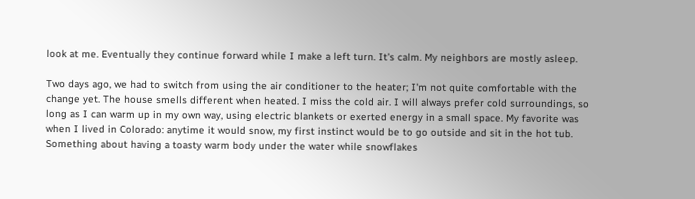look at me. Eventually they continue forward while I make a left turn. It's calm. My neighbors are mostly asleep.

Two days ago, we had to switch from using the air conditioner to the heater; I'm not quite comfortable with the change yet. The house smells different when heated. I miss the cold air. I will always prefer cold surroundings, so long as I can warm up in my own way, using electric blankets or exerted energy in a small space. My favorite was when I lived in Colorado: anytime it would snow, my first instinct would be to go outside and sit in the hot tub. Something about having a toasty warm body under the water while snowflakes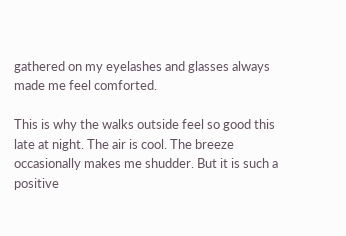gathered on my eyelashes and glasses always made me feel comforted.

This is why the walks outside feel so good this late at night. The air is cool. The breeze occasionally makes me shudder. But it is such a positive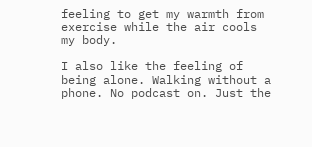feeling to get my warmth from exercise while the air cools my body.

I also like the feeling of being alone. Walking without a phone. No podcast on. Just the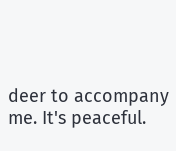deer to accompany me. It's peaceful.